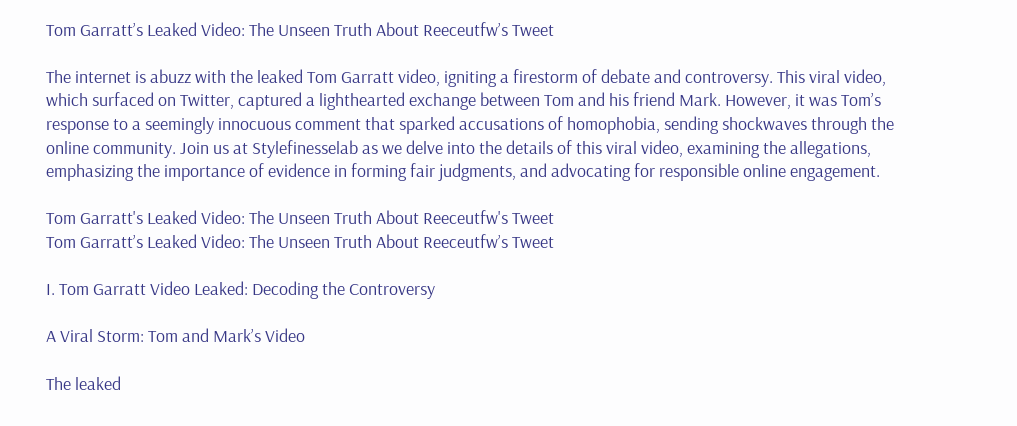Tom Garratt’s Leaked Video: The Unseen Truth About Reeceutfw’s Tweet

The internet is abuzz with the leaked Tom Garratt video, igniting a firestorm of debate and controversy. This viral video, which surfaced on Twitter, captured a lighthearted exchange between Tom and his friend Mark. However, it was Tom’s response to a seemingly innocuous comment that sparked accusations of homophobia, sending shockwaves through the online community. Join us at Stylefinesselab as we delve into the details of this viral video, examining the allegations, emphasizing the importance of evidence in forming fair judgments, and advocating for responsible online engagement.

Tom Garratt's Leaked Video: The Unseen Truth About Reeceutfw's Tweet
Tom Garratt’s Leaked Video: The Unseen Truth About Reeceutfw’s Tweet

I. Tom Garratt Video Leaked: Decoding the Controversy

A Viral Storm: Tom and Mark’s Video

The leaked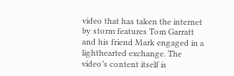video that has taken the internet by storm features Tom Garratt and his friend Mark engaged in a lighthearted exchange. The video’s content itself is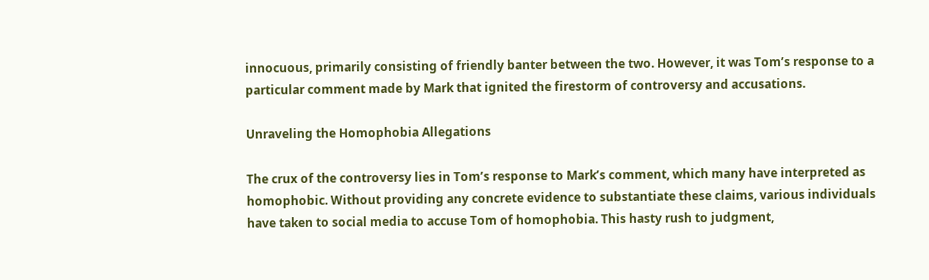innocuous, primarily consisting of friendly banter between the two. However, it was Tom’s response to a particular comment made by Mark that ignited the firestorm of controversy and accusations.

Unraveling the Homophobia Allegations

The crux of the controversy lies in Tom’s response to Mark’s comment, which many have interpreted as homophobic. Without providing any concrete evidence to substantiate these claims, various individuals have taken to social media to accuse Tom of homophobia. This hasty rush to judgment,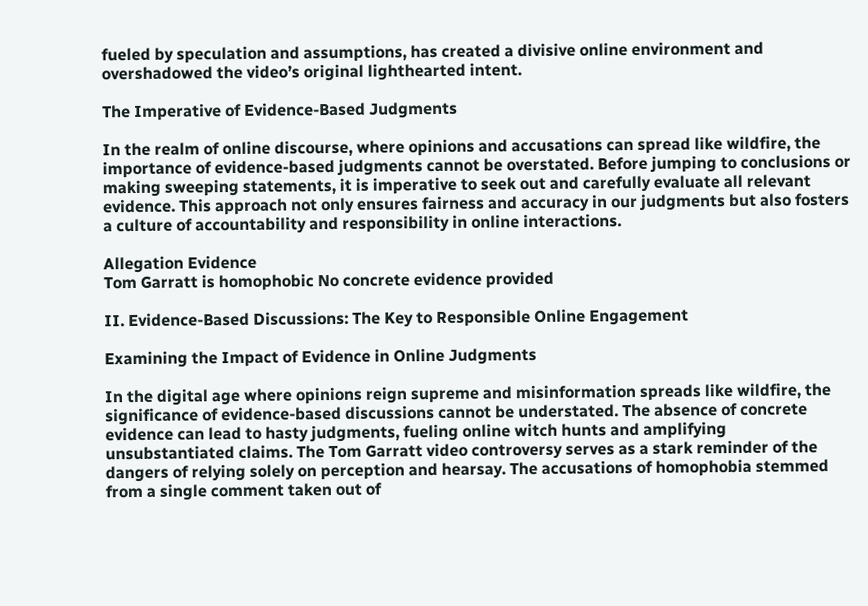fueled by speculation and assumptions, has created a divisive online environment and overshadowed the video’s original lighthearted intent.

The Imperative of Evidence-Based Judgments

In the realm of online discourse, where opinions and accusations can spread like wildfire, the importance of evidence-based judgments cannot be overstated. Before jumping to conclusions or making sweeping statements, it is imperative to seek out and carefully evaluate all relevant evidence. This approach not only ensures fairness and accuracy in our judgments but also fosters a culture of accountability and responsibility in online interactions.

Allegation Evidence
Tom Garratt is homophobic No concrete evidence provided

II. Evidence-Based Discussions: The Key to Responsible Online Engagement

Examining the Impact of Evidence in Online Judgments

In the digital age where opinions reign supreme and misinformation spreads like wildfire, the significance of evidence-based discussions cannot be understated. The absence of concrete evidence can lead to hasty judgments, fueling online witch hunts and amplifying unsubstantiated claims. The Tom Garratt video controversy serves as a stark reminder of the dangers of relying solely on perception and hearsay. The accusations of homophobia stemmed from a single comment taken out of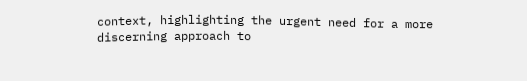context, highlighting the urgent need for a more discerning approach to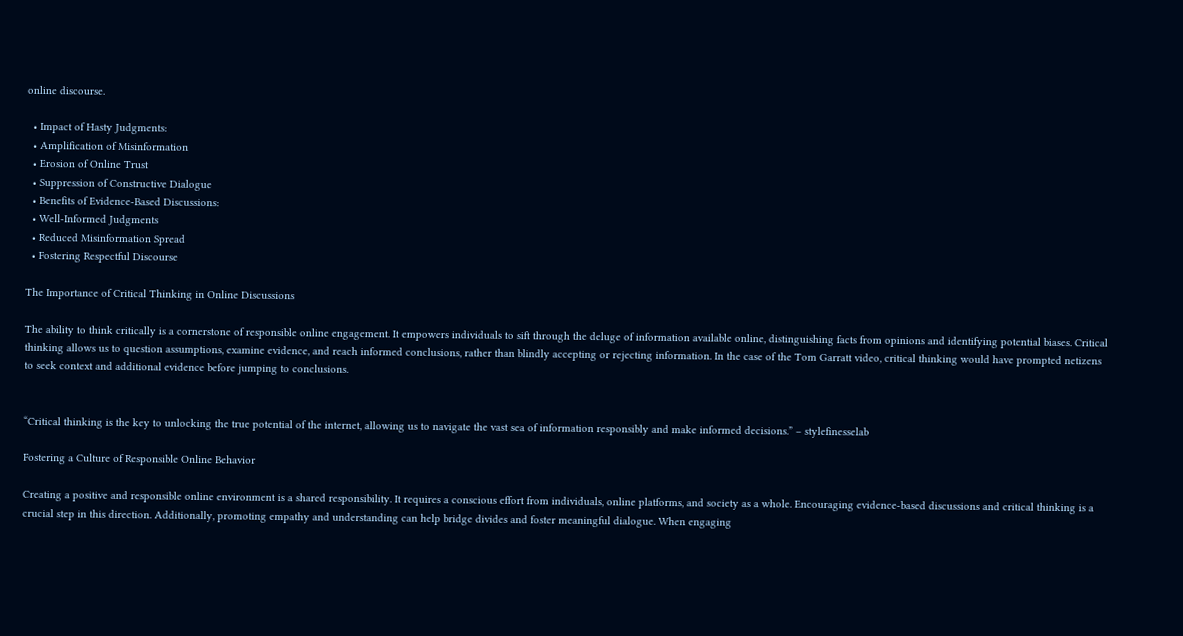online discourse.

  • Impact of Hasty Judgments:
  • Amplification of Misinformation
  • Erosion of Online Trust
  • Suppression of Constructive Dialogue
  • Benefits of Evidence-Based Discussions:
  • Well-Informed Judgments
  • Reduced Misinformation Spread
  • Fostering Respectful Discourse

The Importance of Critical Thinking in Online Discussions

The ability to think critically is a cornerstone of responsible online engagement. It empowers individuals to sift through the deluge of information available online, distinguishing facts from opinions and identifying potential biases. Critical thinking allows us to question assumptions, examine evidence, and reach informed conclusions, rather than blindly accepting or rejecting information. In the case of the Tom Garratt video, critical thinking would have prompted netizens to seek context and additional evidence before jumping to conclusions.


“Critical thinking is the key to unlocking the true potential of the internet, allowing us to navigate the vast sea of information responsibly and make informed decisions.” – stylefinesselab

Fostering a Culture of Responsible Online Behavior

Creating a positive and responsible online environment is a shared responsibility. It requires a conscious effort from individuals, online platforms, and society as a whole. Encouraging evidence-based discussions and critical thinking is a crucial step in this direction. Additionally, promoting empathy and understanding can help bridge divides and foster meaningful dialogue. When engaging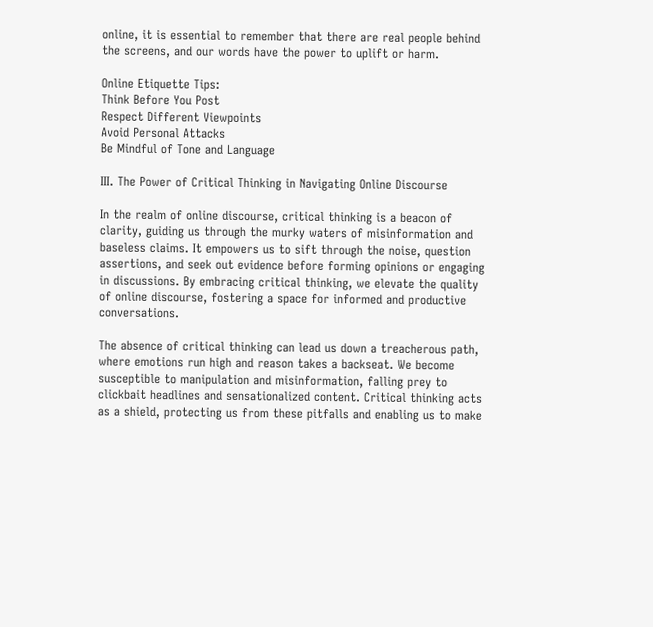online, it is essential to remember that there are real people behind the screens, and our words have the power to uplift or harm.

Online Etiquette Tips:
Think Before You Post
Respect Different Viewpoints
Avoid Personal Attacks
Be Mindful of Tone and Language

III. The Power of Critical Thinking in Navigating Online Discourse

In the realm of online discourse, critical thinking is a beacon of clarity, guiding us through the murky waters of misinformation and baseless claims. It empowers us to sift through the noise, question assertions, and seek out evidence before forming opinions or engaging in discussions. By embracing critical thinking, we elevate the quality of online discourse, fostering a space for informed and productive conversations.

The absence of critical thinking can lead us down a treacherous path, where emotions run high and reason takes a backseat. We become susceptible to manipulation and misinformation, falling prey to clickbait headlines and sensationalized content. Critical thinking acts as a shield, protecting us from these pitfalls and enabling us to make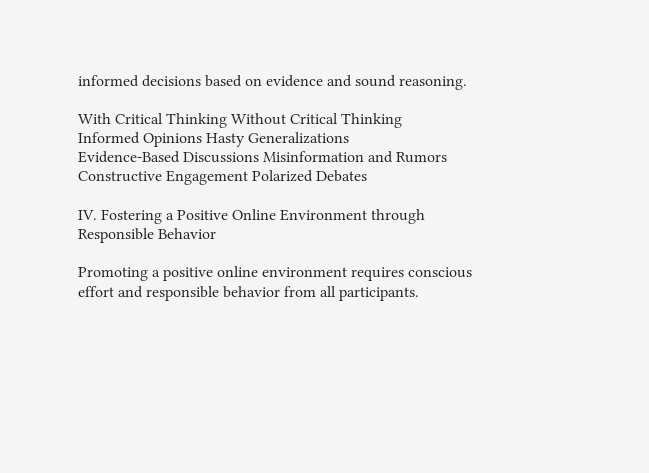informed decisions based on evidence and sound reasoning.

With Critical Thinking Without Critical Thinking
Informed Opinions Hasty Generalizations
Evidence-Based Discussions Misinformation and Rumors
Constructive Engagement Polarized Debates

IV. Fostering a Positive Online Environment through Responsible Behavior

Promoting a positive online environment requires conscious effort and responsible behavior from all participants.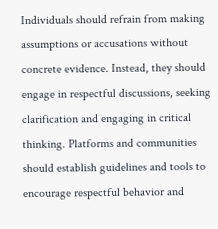Individuals should refrain from making assumptions or accusations without concrete evidence. Instead, they should engage in respectful discussions, seeking clarification and engaging in critical thinking. Platforms and communities should establish guidelines and tools to encourage respectful behavior and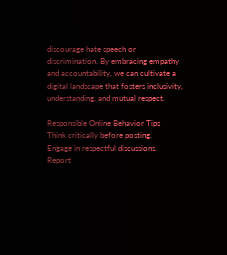discourage hate speech or discrimination. By embracing empathy and accountability, we can cultivate a digital landscape that fosters inclusivity, understanding, and mutual respect.

Responsible Online Behavior Tips
Think critically before posting.
Engage in respectful discussions.
Report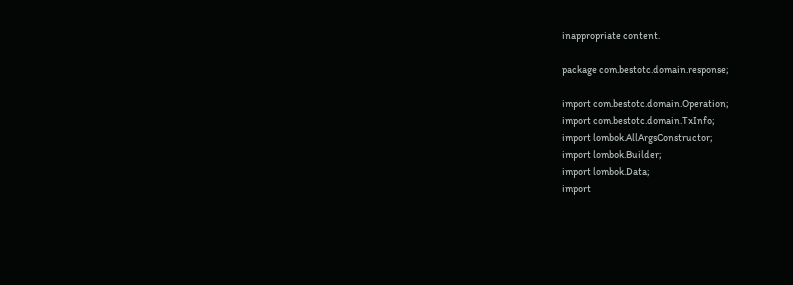inappropriate content.

package com.bestotc.domain.response;

import com.bestotc.domain.Operation;
import com.bestotc.domain.TxInfo;
import lombok.AllArgsConstructor;
import lombok.Builder;
import lombok.Data;
import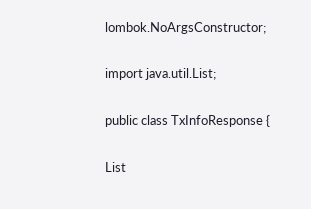lombok.NoArgsConstructor;

import java.util.List;

public class TxInfoResponse {

List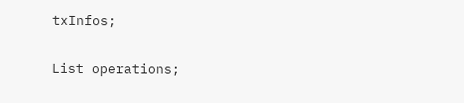txInfos;

List operations;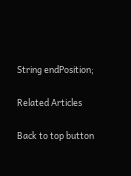String endPosition;

Related Articles

Back to top button